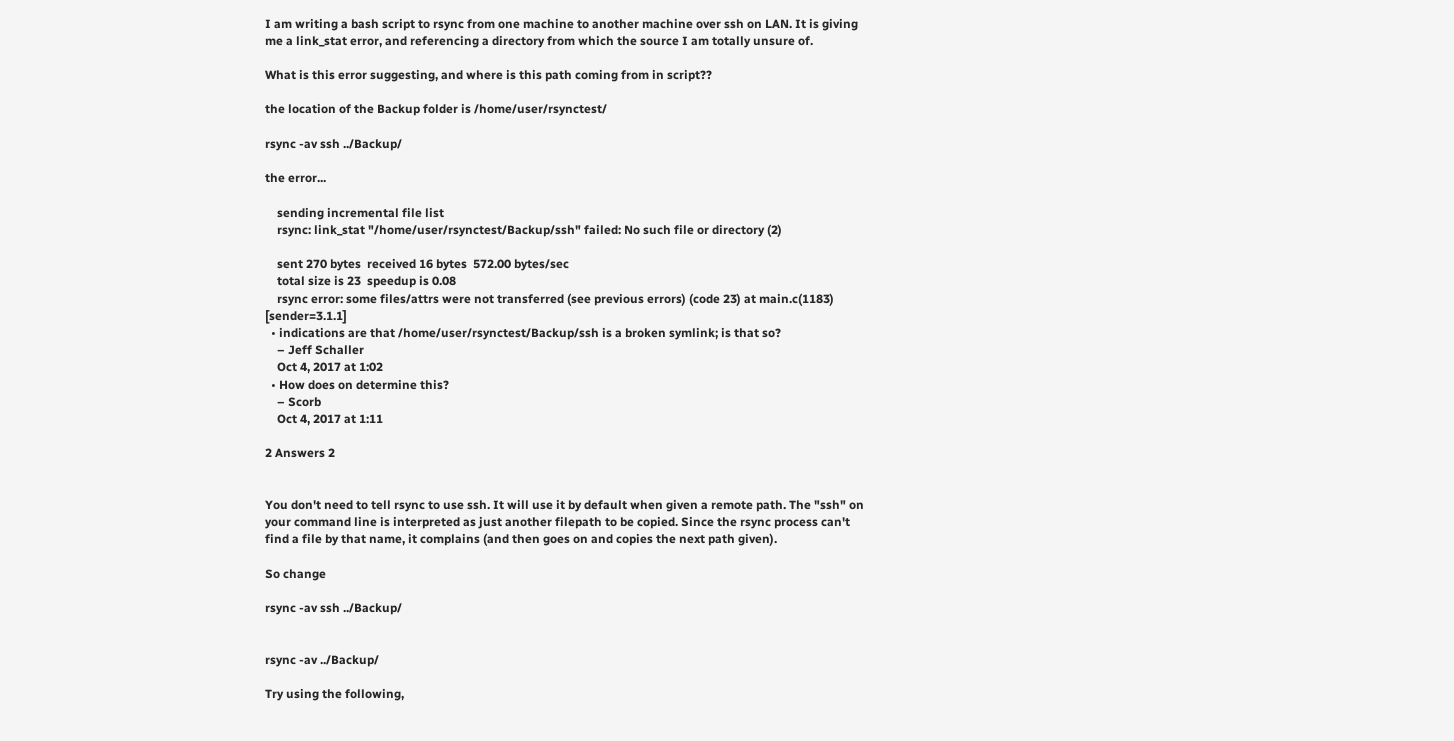I am writing a bash script to rsync from one machine to another machine over ssh on LAN. It is giving me a link_stat error, and referencing a directory from which the source I am totally unsure of.

What is this error suggesting, and where is this path coming from in script??

the location of the Backup folder is /home/user/rsynctest/

rsync -av ssh ../Backup/

the error...

    sending incremental file list
    rsync: link_stat "/home/user/rsynctest/Backup/ssh" failed: No such file or directory (2)

    sent 270 bytes  received 16 bytes  572.00 bytes/sec
    total size is 23  speedup is 0.08
    rsync error: some files/attrs were not transferred (see previous errors) (code 23) at main.c(1183) [sender=3.1.1]
  • indications are that /home/user/rsynctest/Backup/ssh is a broken symlink; is that so?
    – Jeff Schaller
    Oct 4, 2017 at 1:02
  • How does on determine this?
    – Scorb
    Oct 4, 2017 at 1:11

2 Answers 2


You don't need to tell rsync to use ssh. It will use it by default when given a remote path. The "ssh" on your command line is interpreted as just another filepath to be copied. Since the rsync process can't find a file by that name, it complains (and then goes on and copies the next path given).

So change

rsync -av ssh ../Backup/


rsync -av ../Backup/

Try using the following,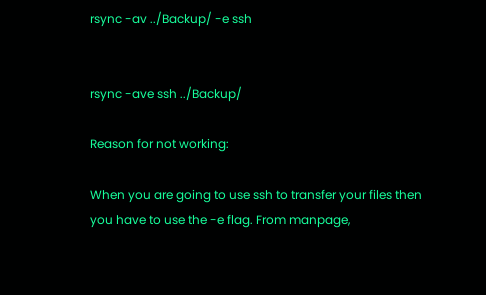rsync -av ../Backup/ -e ssh


rsync -ave ssh ../Backup/

Reason for not working:

When you are going to use ssh to transfer your files then you have to use the -e flag. From manpage,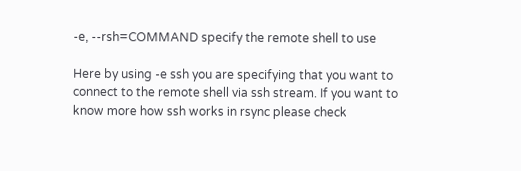-e, --rsh=COMMAND specify the remote shell to use

Here by using -e ssh you are specifying that you want to connect to the remote shell via ssh stream. If you want to know more how ssh works in rsync please check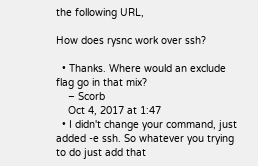the following URL,

How does rysnc work over ssh?

  • Thanks. Where would an exclude flag go in that mix?
    – Scorb
    Oct 4, 2017 at 1:47
  • I didn't change your command, just added -e ssh. So whatever you trying to do just add that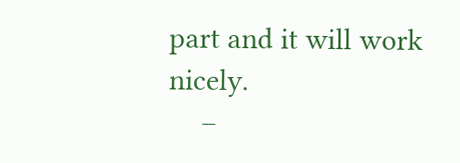part and it will work nicely.
    –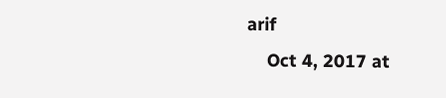arif
    Oct 4, 2017 at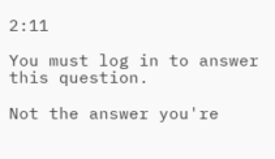2:11

You must log in to answer this question.

Not the answer you're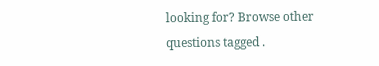looking for? Browse other questions tagged .